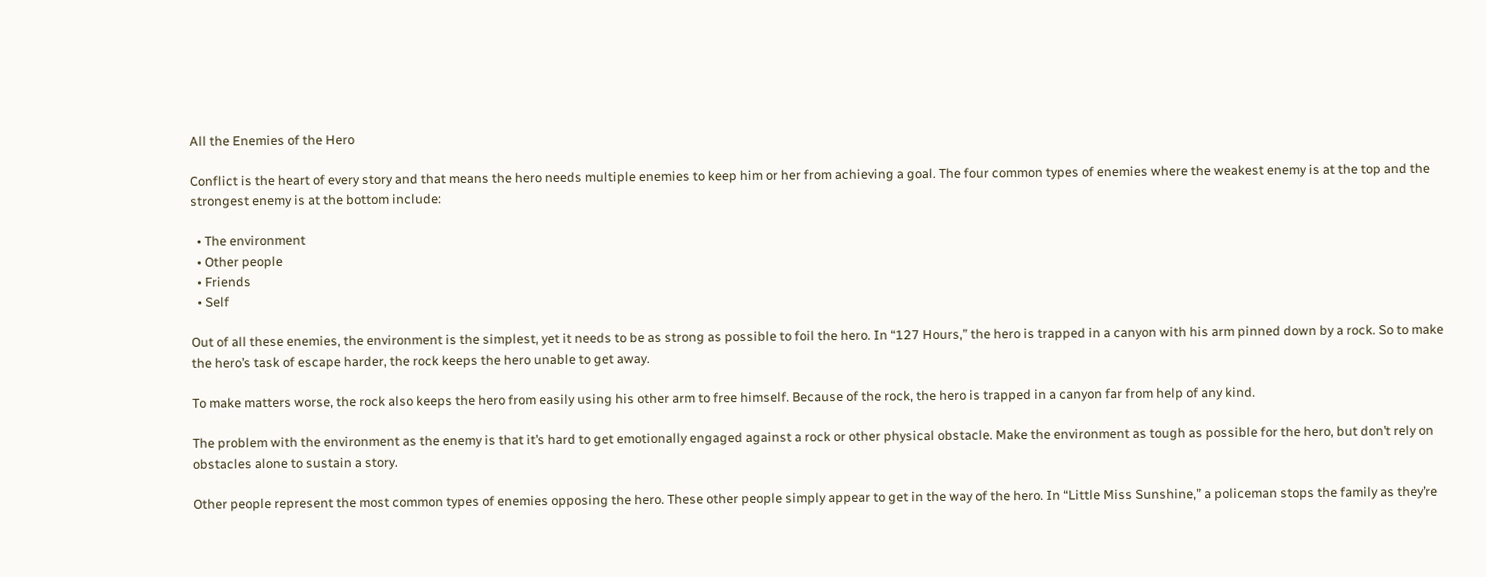All the Enemies of the Hero

Conflict is the heart of every story and that means the hero needs multiple enemies to keep him or her from achieving a goal. The four common types of enemies where the weakest enemy is at the top and the strongest enemy is at the bottom include:

  • The environment
  • Other people
  • Friends
  • Self

Out of all these enemies, the environment is the simplest, yet it needs to be as strong as possible to foil the hero. In “127 Hours,” the hero is trapped in a canyon with his arm pinned down by a rock. So to make the hero’s task of escape harder, the rock keeps the hero unable to get away.

To make matters worse, the rock also keeps the hero from easily using his other arm to free himself. Because of the rock, the hero is trapped in a canyon far from help of any kind.

The problem with the environment as the enemy is that it’s hard to get emotionally engaged against a rock or other physical obstacle. Make the environment as tough as possible for the hero, but don’t rely on obstacles alone to sustain a story.

Other people represent the most common types of enemies opposing the hero. These other people simply appear to get in the way of the hero. In “Little Miss Sunshine,” a policeman stops the family as they’re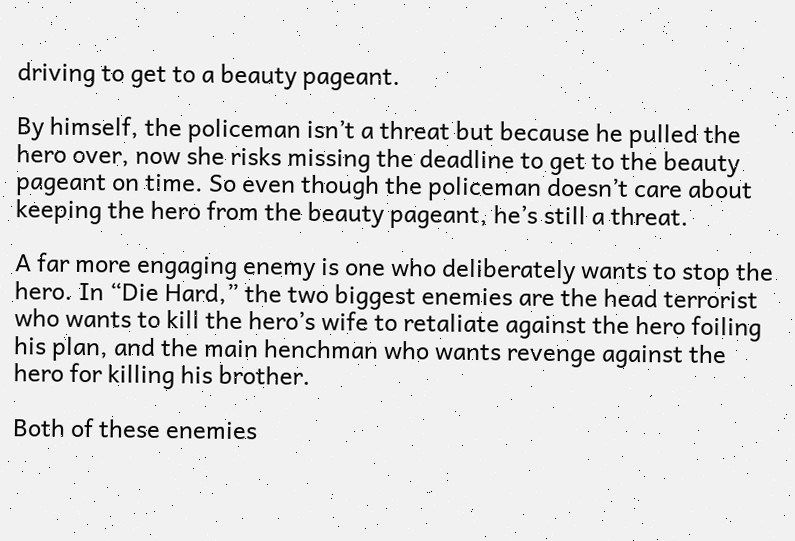driving to get to a beauty pageant.

By himself, the policeman isn’t a threat but because he pulled the hero over, now she risks missing the deadline to get to the beauty pageant on time. So even though the policeman doesn’t care about keeping the hero from the beauty pageant, he’s still a threat.

A far more engaging enemy is one who deliberately wants to stop the hero. In “Die Hard,” the two biggest enemies are the head terrorist who wants to kill the hero’s wife to retaliate against the hero foiling his plan, and the main henchman who wants revenge against the hero for killing his brother.

Both of these enemies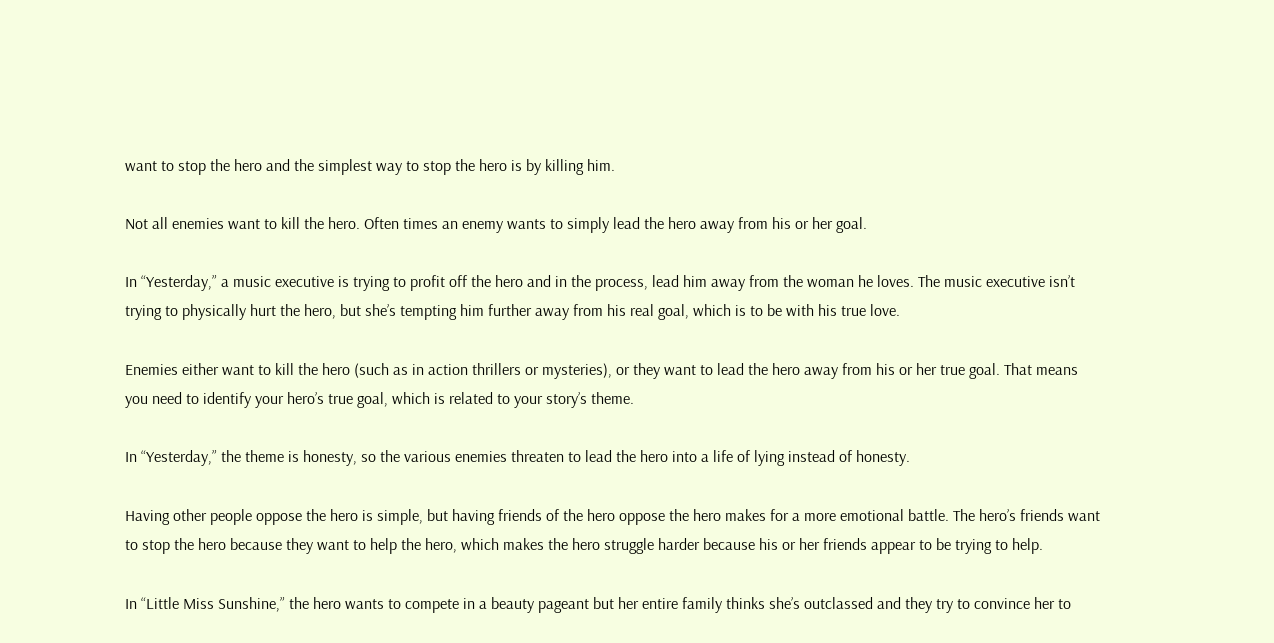want to stop the hero and the simplest way to stop the hero is by killing him.

Not all enemies want to kill the hero. Often times an enemy wants to simply lead the hero away from his or her goal.

In “Yesterday,” a music executive is trying to profit off the hero and in the process, lead him away from the woman he loves. The music executive isn’t trying to physically hurt the hero, but she’s tempting him further away from his real goal, which is to be with his true love.

Enemies either want to kill the hero (such as in action thrillers or mysteries), or they want to lead the hero away from his or her true goal. That means you need to identify your hero’s true goal, which is related to your story’s theme.

In “Yesterday,” the theme is honesty, so the various enemies threaten to lead the hero into a life of lying instead of honesty.

Having other people oppose the hero is simple, but having friends of the hero oppose the hero makes for a more emotional battle. The hero’s friends want to stop the hero because they want to help the hero, which makes the hero struggle harder because his or her friends appear to be trying to help.

In “Little Miss Sunshine,” the hero wants to compete in a beauty pageant but her entire family thinks she’s outclassed and they try to convince her to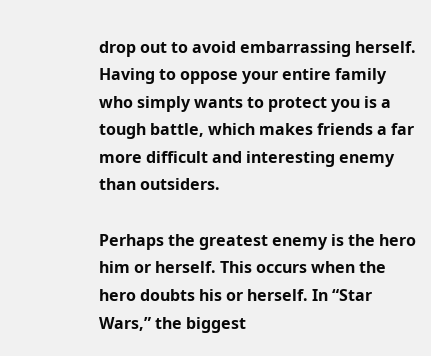drop out to avoid embarrassing herself. Having to oppose your entire family who simply wants to protect you is a tough battle, which makes friends a far more difficult and interesting enemy than outsiders.

Perhaps the greatest enemy is the hero him or herself. This occurs when the hero doubts his or herself. In “Star Wars,” the biggest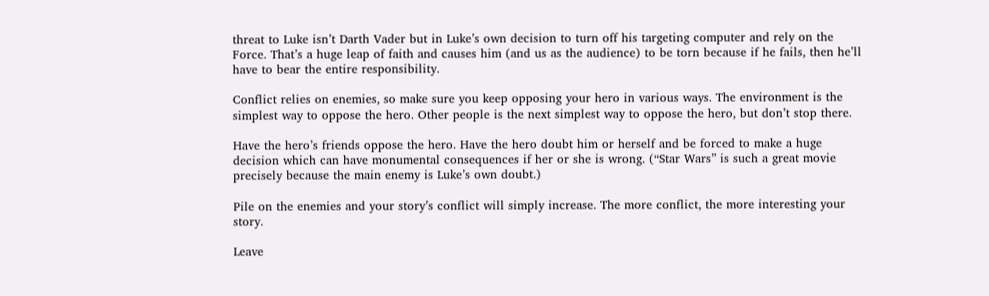threat to Luke isn’t Darth Vader but in Luke’s own decision to turn off his targeting computer and rely on the Force. That’s a huge leap of faith and causes him (and us as the audience) to be torn because if he fails, then he’ll have to bear the entire responsibility.

Conflict relies on enemies, so make sure you keep opposing your hero in various ways. The environment is the simplest way to oppose the hero. Other people is the next simplest way to oppose the hero, but don’t stop there.

Have the hero’s friends oppose the hero. Have the hero doubt him or herself and be forced to make a huge decision which can have monumental consequences if her or she is wrong. (“Star Wars” is such a great movie precisely because the main enemy is Luke’s own doubt.)

Pile on the enemies and your story’s conflict will simply increase. The more conflict, the more interesting your story.

Leave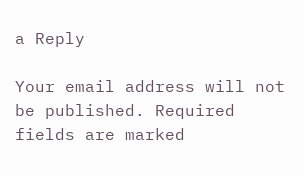a Reply

Your email address will not be published. Required fields are marked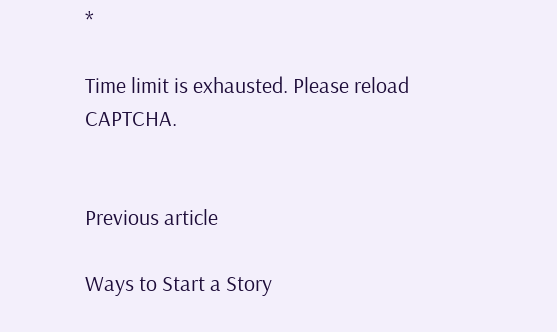*

Time limit is exhausted. Please reload CAPTCHA.


Previous article

Ways to Start a Story